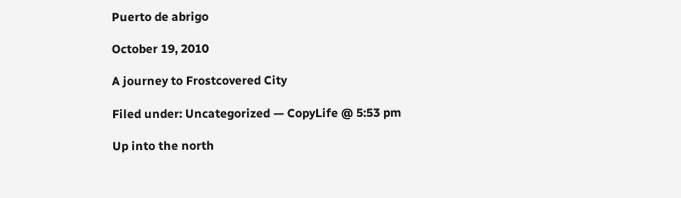Puerto de abrigo

October 19, 2010

A journey to Frostcovered City

Filed under: Uncategorized — CopyLife @ 5:53 pm

Up into the north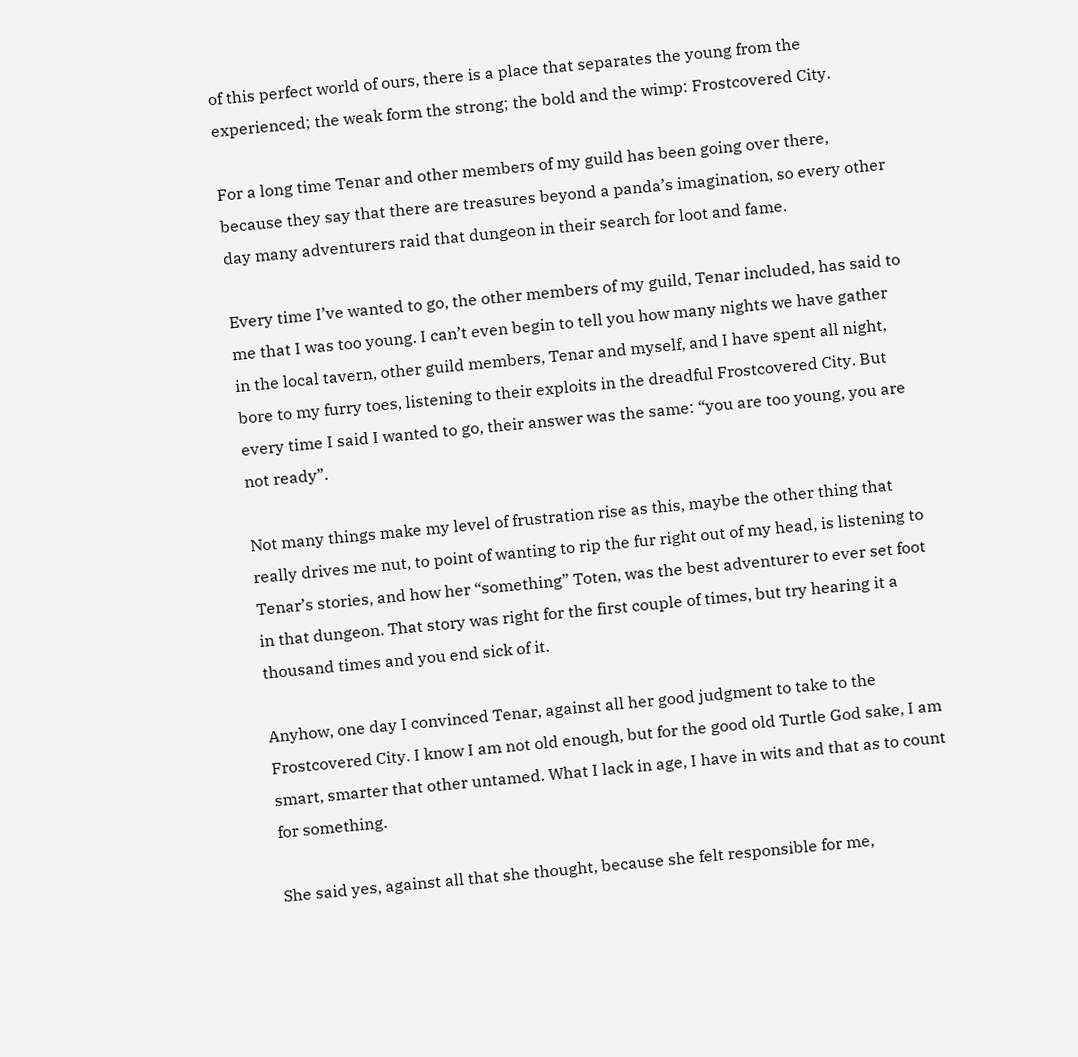of this perfect world of ours, there is a place that separates the young from the experienced; the weak form the strong; the bold and the wimp: Frostcovered City.

For a long time Tenar and other members of my guild has been going over there, because they say that there are treasures beyond a panda’s imagination, so every other day many adventurers raid that dungeon in their search for loot and fame.

Every time I’ve wanted to go, the other members of my guild, Tenar included, has said to me that I was too young. I can’t even begin to tell you how many nights we have gather in the local tavern, other guild members, Tenar and myself, and I have spent all night, bore to my furry toes, listening to their exploits in the dreadful Frostcovered City. But every time I said I wanted to go, their answer was the same: “you are too young, you are not ready”.

Not many things make my level of frustration rise as this, maybe the other thing that really drives me nut, to point of wanting to rip the fur right out of my head, is listening to Tenar’s stories, and how her “something” Toten, was the best adventurer to ever set foot in that dungeon. That story was right for the first couple of times, but try hearing it a thousand times and you end sick of it.

Anyhow, one day I convinced Tenar, against all her good judgment to take to the Frostcovered City. I know I am not old enough, but for the good old Turtle God sake, I am smart, smarter that other untamed. What I lack in age, I have in wits and that as to count for something.

She said yes, against all that she thought, because she felt responsible for me,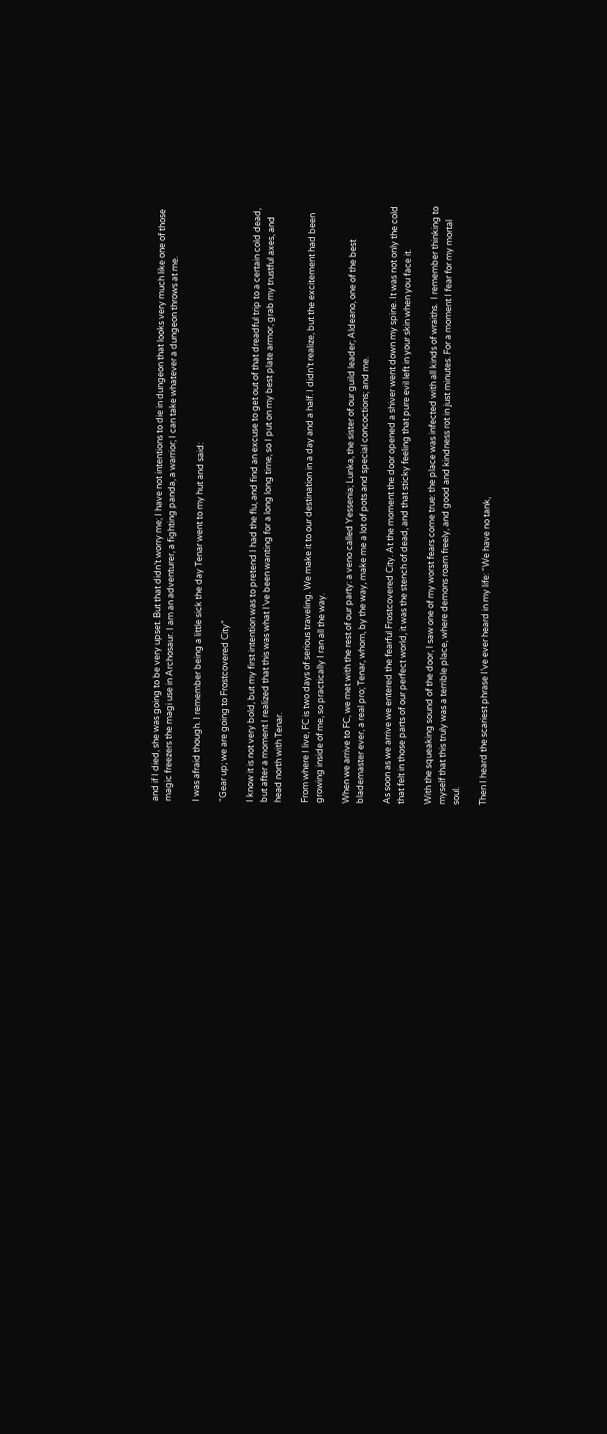and if I died, she was going to be very upset. But that didn’t worry me; I have not intentions to die in dungeon that looks very much like one of those magic freezers the magi use in Archosaur. I am an adventurer, a fighting panda, a warrior; I can take whatever a dungeon throws at me.

I was afraid though. I remember being a little sick the day Tenar went to my hut and said:

“Gear up; we are going to Frostcovered City”

I know it is not very bold, but my first intention was to pretend I had the flu, and find an excuse to get out of that dreadful trip to a certain cold dead, but after a moment I realized that this was what I’ve been wanting for a long long time, so I put on my best plate armor, grab my trustful axes, and head north with Tenar.

From where I live, FC is two days of serious traveling. We make it to our destination in a day and a half. I didn’t realize, but the excitement had been growing inside of me, so practically I ran all the way.

When we arrive to FC, we met with the rest of our party: a veno called Yessenia; Lunka, the sister of our guild leader; Aldeano, one of the best blademaster ever, a real pro; Tenar, whom, by the way, make me a lot of pots and special concoctions; and me.

As soon as we arrive we entered the fearful Frostcovered City. At the moment the door opened a shiver went down my spine. It was not only the cold that felt in those parts of our perfect world, it was the stench of dead, and that sticky feeling that pure evil left in your skin when you face it.

With the squeaking sound of the door, I saw one of my worst fears come true: the place was infected with all kinds of wraiths.  I remember thinking to myself that this truly was a terrible place, where demons roam freely, and good and kindness rot in just minutes. For a moment I fear for my mortal soul.

Then I heard the scariest phrase I’ve ever heard in my life: “We have no tank,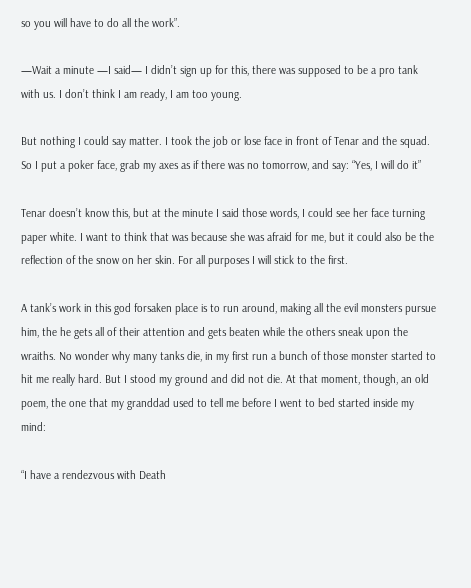so you will have to do all the work”.

—Wait a minute —I said— I didn’t sign up for this, there was supposed to be a pro tank with us. I don’t think I am ready, I am too young.

But nothing I could say matter. I took the job or lose face in front of Tenar and the squad. So I put a poker face, grab my axes as if there was no tomorrow, and say: “Yes, I will do it”

Tenar doesn’t know this, but at the minute I said those words, I could see her face turning paper white. I want to think that was because she was afraid for me, but it could also be the reflection of the snow on her skin. For all purposes I will stick to the first.

A tank’s work in this god forsaken place is to run around, making all the evil monsters pursue him, the he gets all of their attention and gets beaten while the others sneak upon the wraiths. No wonder why many tanks die, in my first run a bunch of those monster started to hit me really hard. But I stood my ground and did not die. At that moment, though, an old poem, the one that my granddad used to tell me before I went to bed started inside my mind:

“I have a rendezvous with Death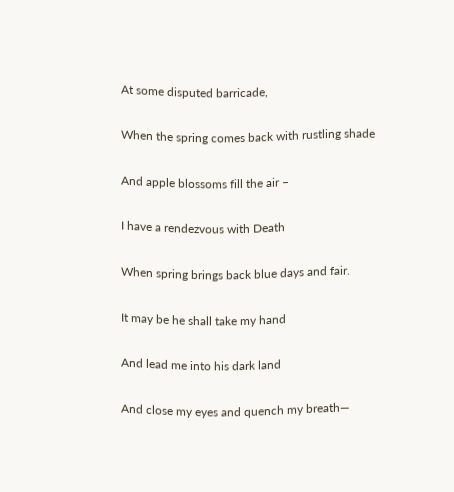At some disputed barricade,

When the spring comes back with rustling shade

And apple blossoms fill the air –

I have a rendezvous with Death

When spring brings back blue days and fair.

It may be he shall take my hand

And lead me into his dark land

And close my eyes and quench my breath—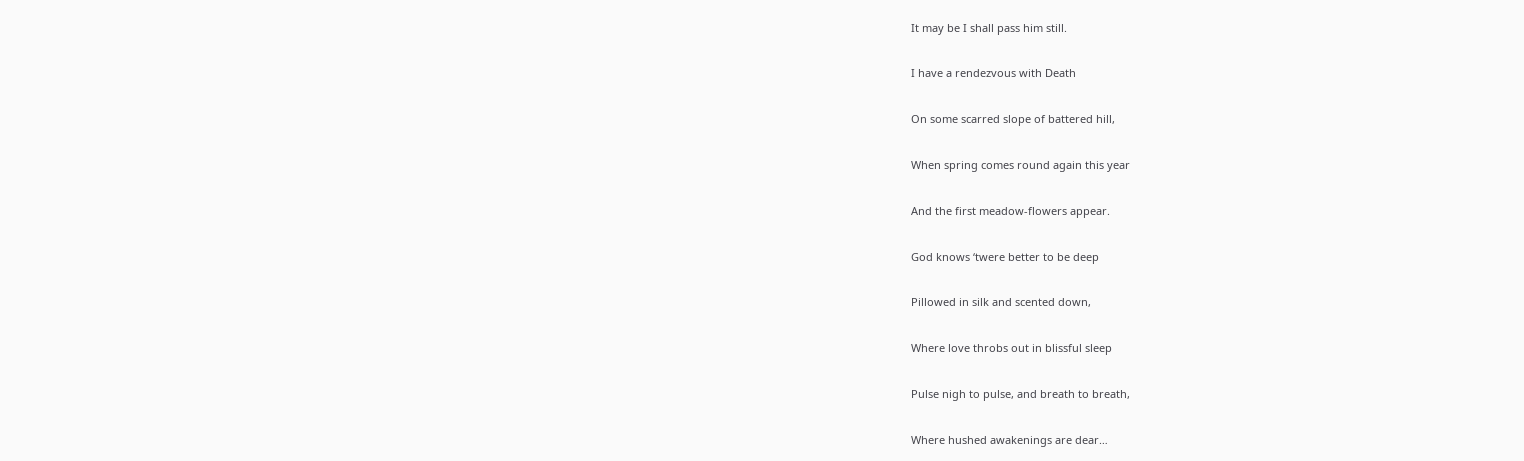It may be I shall pass him still.

I have a rendezvous with Death

On some scarred slope of battered hill,

When spring comes round again this year

And the first meadow-flowers appear.

God knows ‘twere better to be deep

Pillowed in silk and scented down,

Where love throbs out in blissful sleep

Pulse nigh to pulse, and breath to breath,

Where hushed awakenings are dear…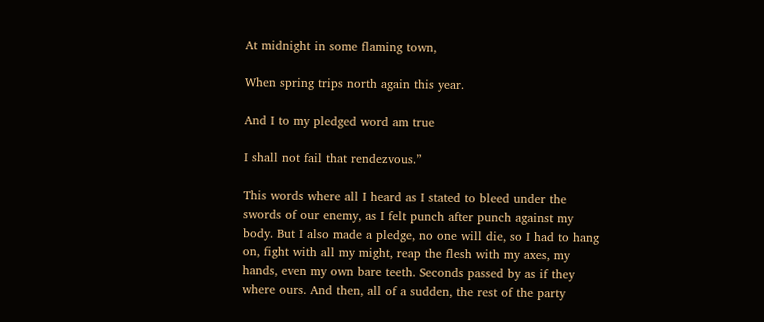At midnight in some flaming town,

When spring trips north again this year.

And I to my pledged word am true

I shall not fail that rendezvous.”

This words where all I heard as I stated to bleed under the swords of our enemy, as I felt punch after punch against my body. But I also made a pledge, no one will die, so I had to hang on, fight with all my might, reap the flesh with my axes, my hands, even my own bare teeth. Seconds passed by as if they where ours. And then, all of a sudden, the rest of the party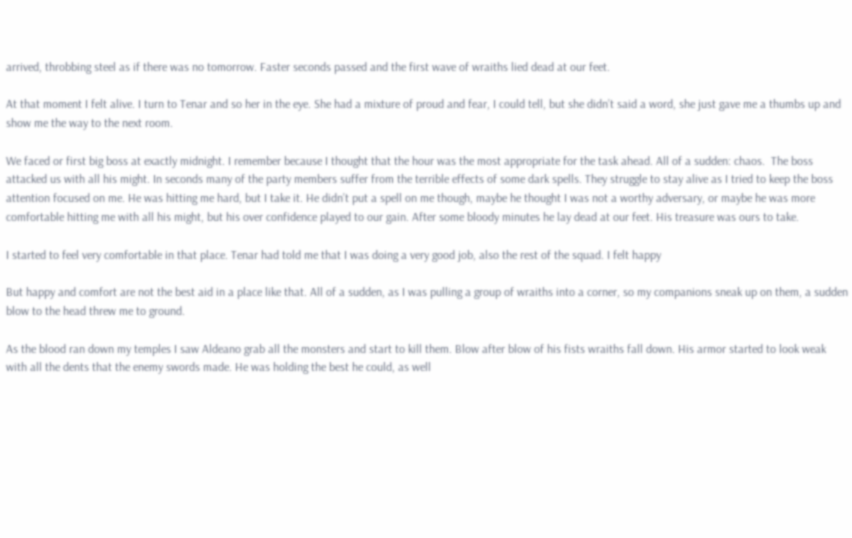arrived, throbbing steel as if there was no tomorrow. Faster seconds passed and the first wave of wraiths lied dead at our feet.

At that moment I felt alive. I turn to Tenar and so her in the eye. She had a mixture of proud and fear, I could tell, but she didn’t said a word, she just gave me a thumbs up and show me the way to the next room.

We faced or first big boss at exactly midnight. I remember because I thought that the hour was the most appropriate for the task ahead. All of a sudden: chaos.  The boss attacked us with all his might. In seconds many of the party members suffer from the terrible effects of some dark spells. They struggle to stay alive as I tried to keep the boss attention focused on me. He was hitting me hard, but I take it. He didn’t put a spell on me though, maybe he thought I was not a worthy adversary, or maybe he was more comfortable hitting me with all his might, but his over confidence played to our gain. After some bloody minutes he lay dead at our feet. His treasure was ours to take.

I started to feel very comfortable in that place. Tenar had told me that I was doing a very good job, also the rest of the squad. I felt happy

But happy and comfort are not the best aid in a place like that. All of a sudden, as I was pulling a group of wraiths into a corner, so my companions sneak up on them, a sudden blow to the head threw me to ground.

As the blood ran down my temples I saw Aldeano grab all the monsters and start to kill them. Blow after blow of his fists wraiths fall down. His armor started to look weak with all the dents that the enemy swords made. He was holding the best he could, as well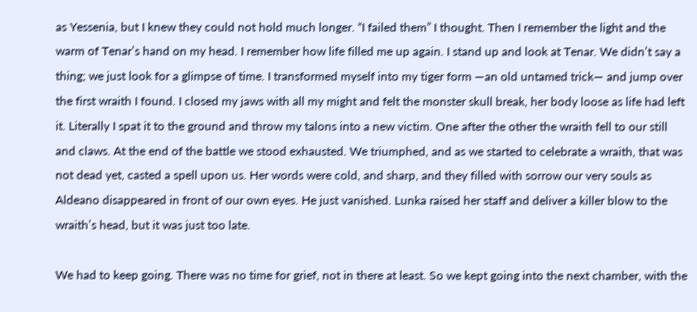as Yessenia, but I knew they could not hold much longer. “I failed them” I thought. Then I remember the light and the warm of Tenar’s hand on my head. I remember how life filled me up again. I stand up and look at Tenar. We didn’t say a thing; we just look for a glimpse of time. I transformed myself into my tiger form —an old untamed trick— and jump over the first wraith I found. I closed my jaws with all my might and felt the monster skull break, her body loose as life had left it. Literally I spat it to the ground and throw my talons into a new victim. One after the other the wraith fell to our still and claws. At the end of the battle we stood exhausted. We triumphed, and as we started to celebrate a wraith, that was not dead yet, casted a spell upon us. Her words were cold, and sharp, and they filled with sorrow our very souls as Aldeano disappeared in front of our own eyes. He just vanished. Lunka raised her staff and deliver a killer blow to the wraith’s head, but it was just too late.

We had to keep going. There was no time for grief, not in there at least. So we kept going into the next chamber, with the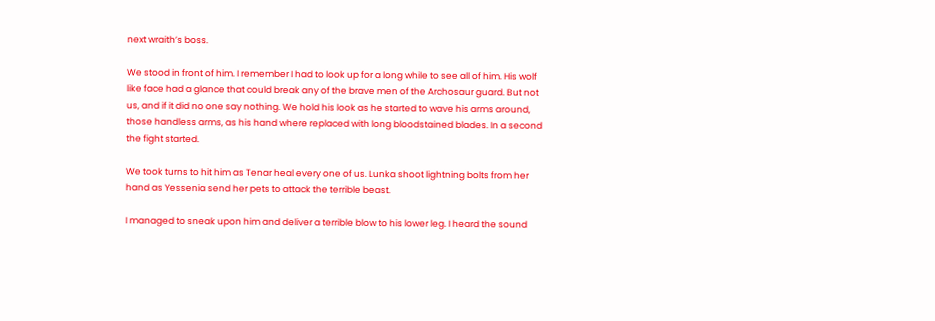next wraith’s boss.

We stood in front of him. I remember I had to look up for a long while to see all of him. His wolf like face had a glance that could break any of the brave men of the Archosaur guard. But not us, and if it did no one say nothing. We hold his look as he started to wave his arms around, those handless arms, as his hand where replaced with long bloodstained blades. In a second the fight started.

We took turns to hit him as Tenar heal every one of us. Lunka shoot lightning bolts from her hand as Yessenia send her pets to attack the terrible beast.

I managed to sneak upon him and deliver a terrible blow to his lower leg. I heard the sound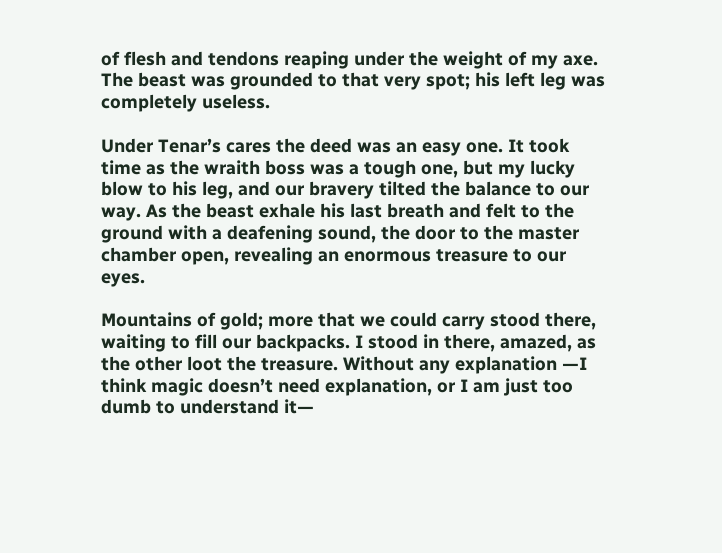of flesh and tendons reaping under the weight of my axe. The beast was grounded to that very spot; his left leg was completely useless.

Under Tenar’s cares the deed was an easy one. It took time as the wraith boss was a tough one, but my lucky blow to his leg, and our bravery tilted the balance to our way. As the beast exhale his last breath and felt to the ground with a deafening sound, the door to the master chamber open, revealing an enormous treasure to our eyes.

Mountains of gold; more that we could carry stood there, waiting to fill our backpacks. I stood in there, amazed, as the other loot the treasure. Without any explanation —I think magic doesn’t need explanation, or I am just too dumb to understand it—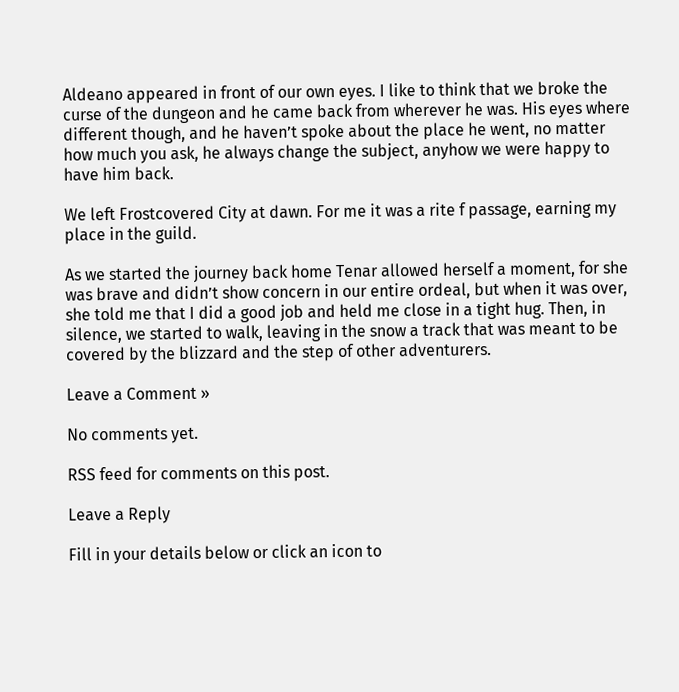Aldeano appeared in front of our own eyes. I like to think that we broke the curse of the dungeon and he came back from wherever he was. His eyes where different though, and he haven’t spoke about the place he went, no matter how much you ask, he always change the subject, anyhow we were happy to have him back.

We left Frostcovered City at dawn. For me it was a rite f passage, earning my place in the guild.

As we started the journey back home Tenar allowed herself a moment, for she was brave and didn’t show concern in our entire ordeal, but when it was over, she told me that I did a good job and held me close in a tight hug. Then, in silence, we started to walk, leaving in the snow a track that was meant to be covered by the blizzard and the step of other adventurers.

Leave a Comment »

No comments yet.

RSS feed for comments on this post.

Leave a Reply

Fill in your details below or click an icon to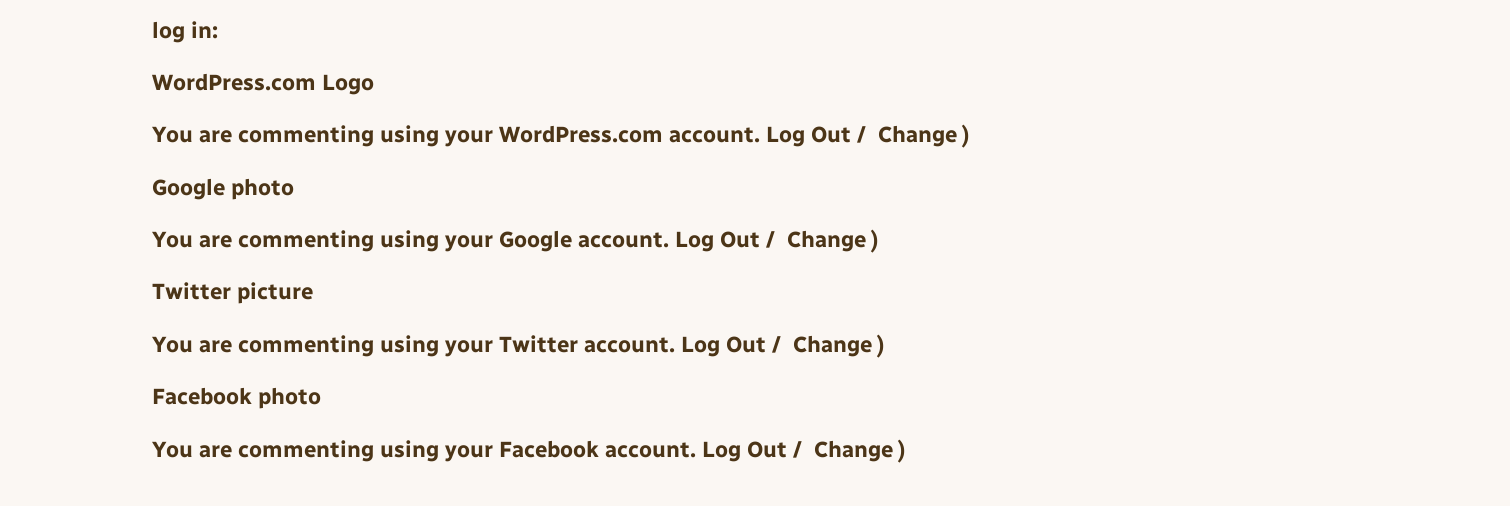log in:

WordPress.com Logo

You are commenting using your WordPress.com account. Log Out /  Change )

Google photo

You are commenting using your Google account. Log Out /  Change )

Twitter picture

You are commenting using your Twitter account. Log Out /  Change )

Facebook photo

You are commenting using your Facebook account. Log Out /  Change )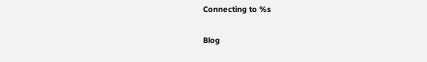Connecting to %s

Blog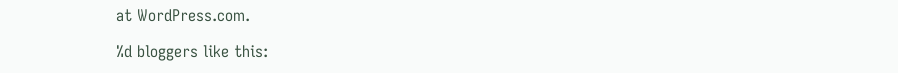at WordPress.com.

%d bloggers like this: